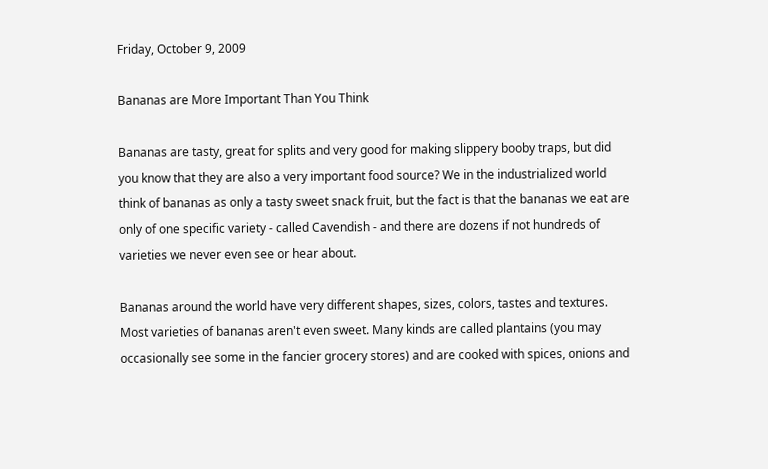Friday, October 9, 2009

Bananas are More Important Than You Think

Bananas are tasty, great for splits and very good for making slippery booby traps, but did you know that they are also a very important food source? We in the industrialized world think of bananas as only a tasty sweet snack fruit, but the fact is that the bananas we eat are only of one specific variety - called Cavendish - and there are dozens if not hundreds of varieties we never even see or hear about.

Bananas around the world have very different shapes, sizes, colors, tastes and textures. Most varieties of bananas aren't even sweet. Many kinds are called plantains (you may occasionally see some in the fancier grocery stores) and are cooked with spices, onions and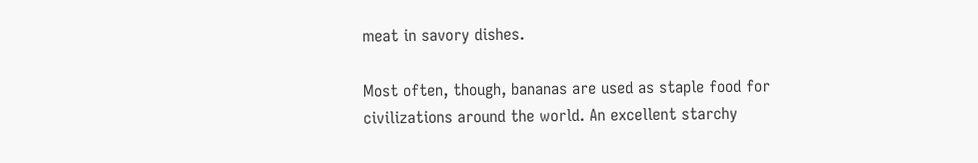meat in savory dishes.

Most often, though, bananas are used as staple food for civilizations around the world. An excellent starchy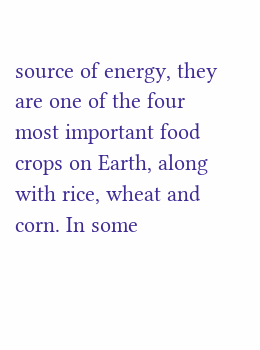source of energy, they are one of the four most important food crops on Earth, along with rice, wheat and corn. In some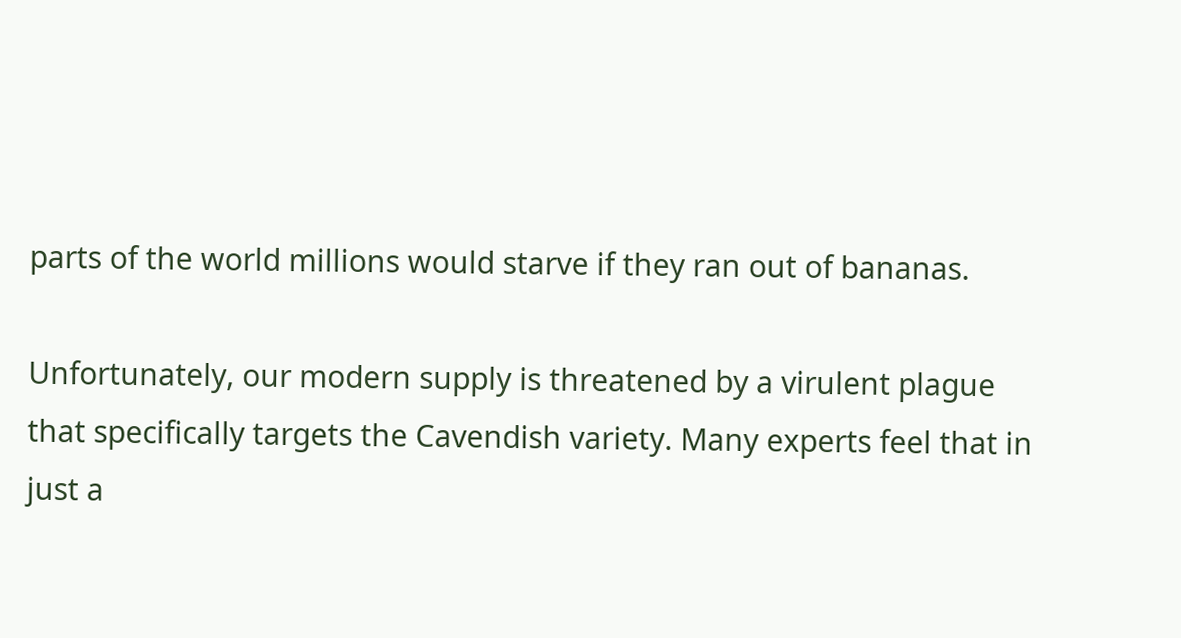parts of the world millions would starve if they ran out of bananas.

Unfortunately, our modern supply is threatened by a virulent plague that specifically targets the Cavendish variety. Many experts feel that in just a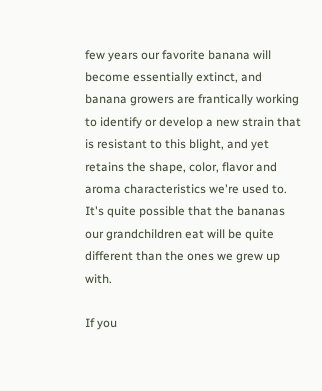few years our favorite banana will become essentially extinct, and banana growers are frantically working to identify or develop a new strain that is resistant to this blight, and yet retains the shape, color, flavor and aroma characteristics we're used to. It's quite possible that the bananas our grandchildren eat will be quite different than the ones we grew up with.

If you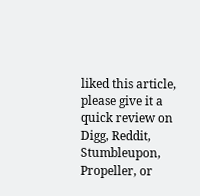liked this article, please give it a quick review on Digg, Reddit, Stumbleupon, Propeller, or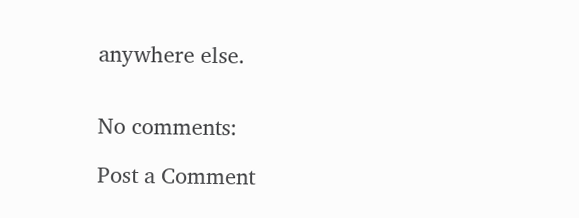anywhere else.


No comments:

Post a Comment